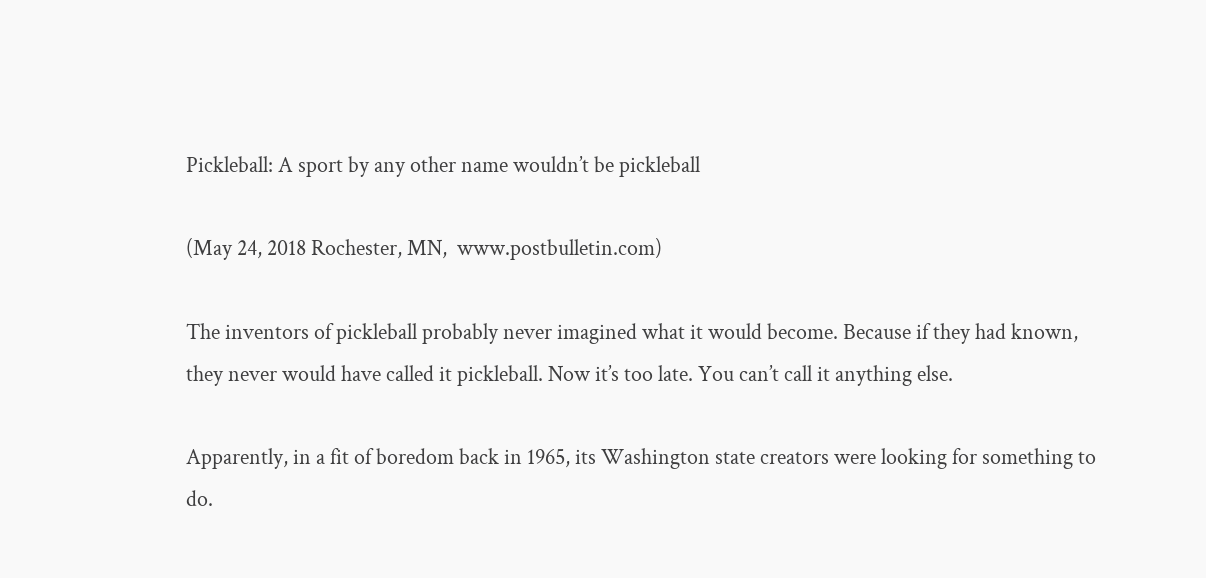Pickleball: A sport by any other name wouldn’t be pickleball

(May 24, 2018 Rochester, MN,  www.postbulletin.com)

The inventors of pickleball probably never imagined what it would become. Because if they had known, they never would have called it pickleball. Now it’s too late. You can’t call it anything else.

Apparently, in a fit of boredom back in 1965, its Washington state creators were looking for something to do.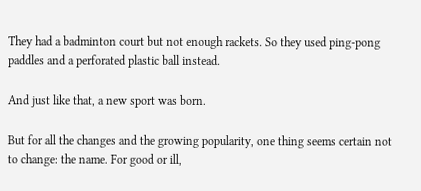They had a badminton court but not enough rackets. So they used ping-pong paddles and a perforated plastic ball instead.

And just like that, a new sport was born.

But for all the changes and the growing popularity, one thing seems certain not to change: the name. For good or ill,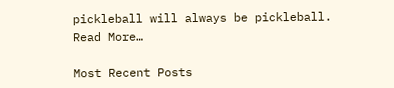pickleball will always be pickleball. Read More…

Most Recent Posts